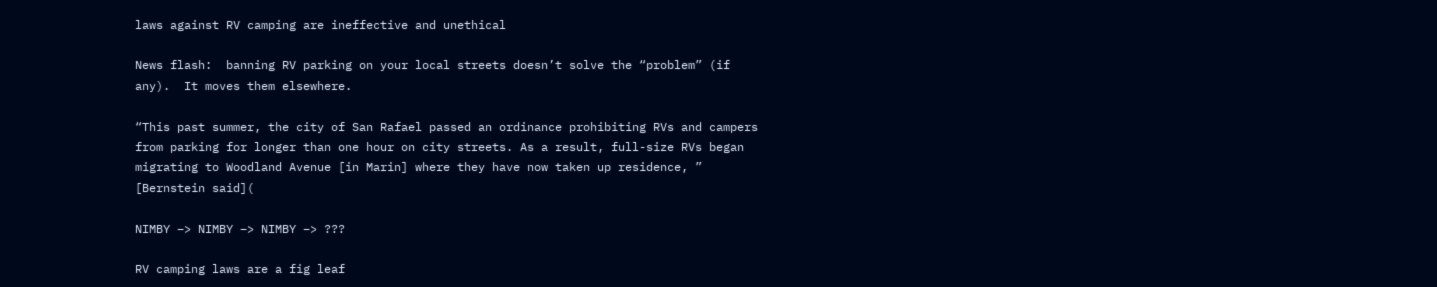laws against RV camping are ineffective and unethical

News flash:  banning RV parking on your local streets doesn’t solve the “problem” (if any).  It moves them elsewhere.

“This past summer, the city of San Rafael passed an ordinance prohibiting RVs and campers from parking for longer than one hour on city streets. As a result, full-size RVs began migrating to Woodland Avenue [in Marin] where they have now taken up residence, ” [Bernstein said](

NIMBY –> NIMBY –> NIMBY –> ???

RV camping laws are a fig leaf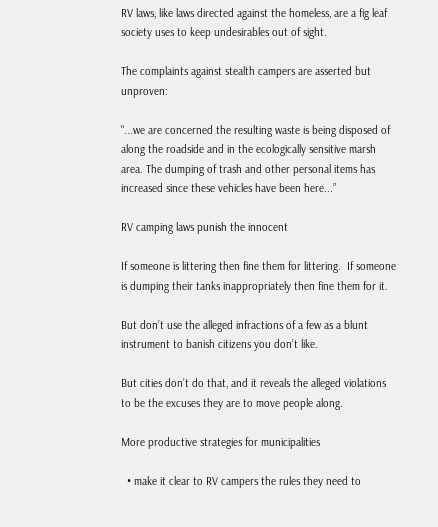RV laws, like laws directed against the homeless, are a fig leaf society uses to keep undesirables out of sight.

The complaints against stealth campers are asserted but unproven:

"...we are concerned the resulting waste is being disposed of along the roadside and in the ecologically sensitive marsh area. The dumping of trash and other personal items has increased since these vehicles have been here...”

RV camping laws punish the innocent

If someone is littering then fine them for littering.  If someone is dumping their tanks inappropriately then fine them for it.

But don’t use the alleged infractions of a few as a blunt instrument to banish citizens you don’t like.

But cities don’t do that, and it reveals the alleged violations to be the excuses they are to move people along.

More productive strategies for municipalities

  • make it clear to RV campers the rules they need to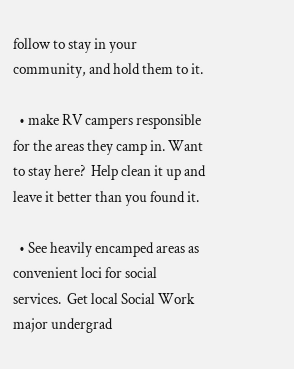follow to stay in your community, and hold them to it.

  • make RV campers responsible for the areas they camp in. Want to stay here?  Help clean it up and leave it better than you found it.

  • See heavily encamped areas as convenient loci for social services.  Get local Social Work major undergrad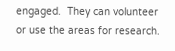engaged.  They can volunteer or use the areas for research.